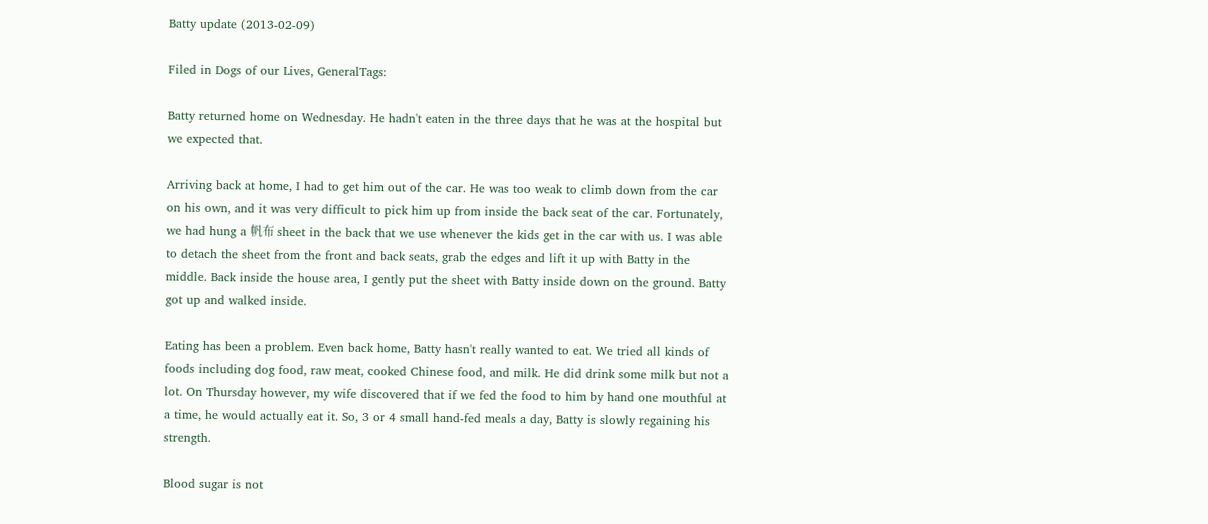Batty update (2013-02-09)

Filed in Dogs of our Lives, GeneralTags:

Batty returned home on Wednesday. He hadn't eaten in the three days that he was at the hospital but we expected that.

Arriving back at home, I had to get him out of the car. He was too weak to climb down from the car on his own, and it was very difficult to pick him up from inside the back seat of the car. Fortunately, we had hung a 帆布 sheet in the back that we use whenever the kids get in the car with us. I was able to detach the sheet from the front and back seats, grab the edges and lift it up with Batty in the middle. Back inside the house area, I gently put the sheet with Batty inside down on the ground. Batty got up and walked inside.

Eating has been a problem. Even back home, Batty hasn't really wanted to eat. We tried all kinds of foods including dog food, raw meat, cooked Chinese food, and milk. He did drink some milk but not a lot. On Thursday however, my wife discovered that if we fed the food to him by hand one mouthful at a time, he would actually eat it. So, 3 or 4 small hand-fed meals a day, Batty is slowly regaining his strength.

Blood sugar is not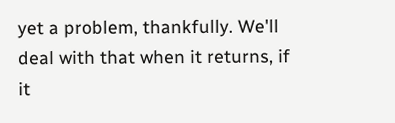yet a problem, thankfully. We'll deal with that when it returns, if it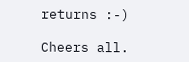returns :-)

Cheers all.